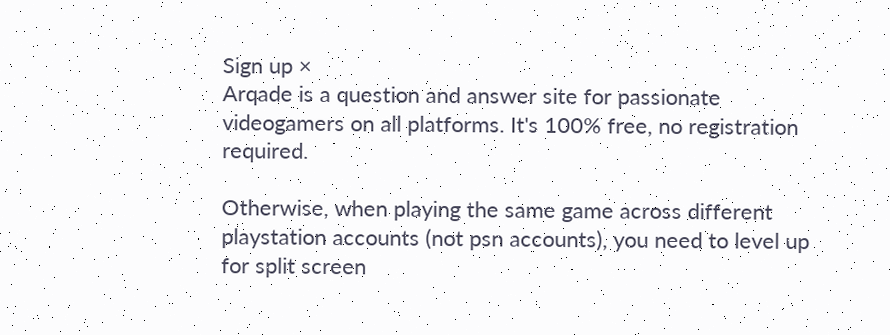Sign up ×
Arqade is a question and answer site for passionate videogamers on all platforms. It's 100% free, no registration required.

Otherwise, when playing the same game across different playstation accounts (not psn accounts), you need to level up for split screen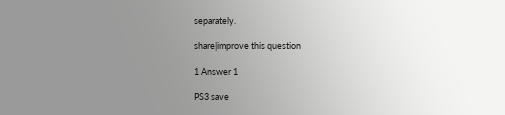separately.

share|improve this question

1 Answer 1

PS3 save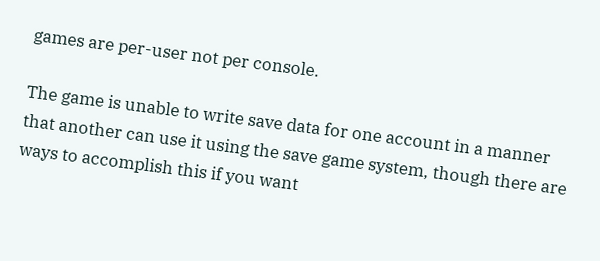games are per-user not per console.

The game is unable to write save data for one account in a manner that another can use it using the save game system, though there are ways to accomplish this if you want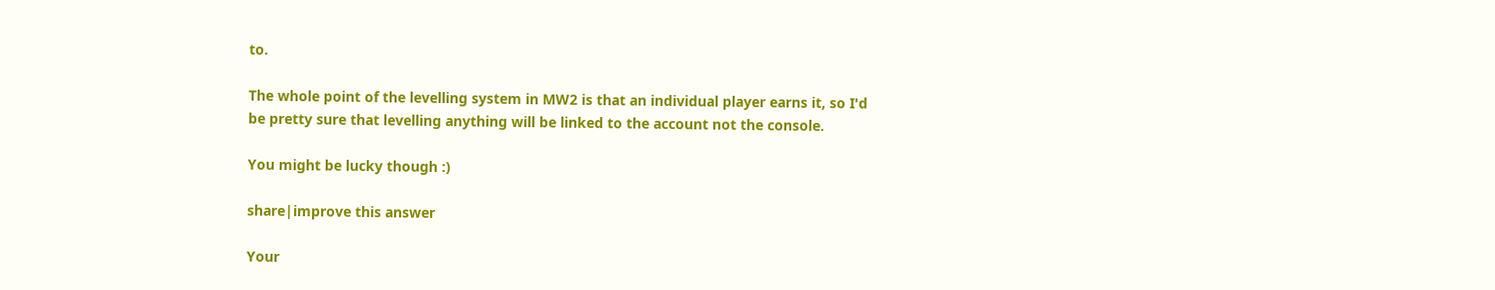to.

The whole point of the levelling system in MW2 is that an individual player earns it, so I'd be pretty sure that levelling anything will be linked to the account not the console.

You might be lucky though :)

share|improve this answer

Your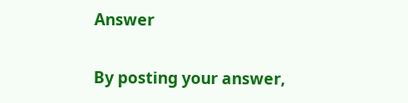Answer


By posting your answer,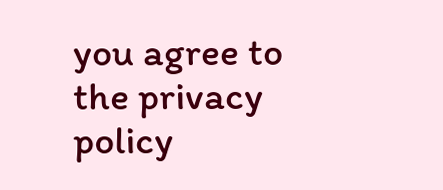you agree to the privacy policy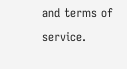and terms of service.